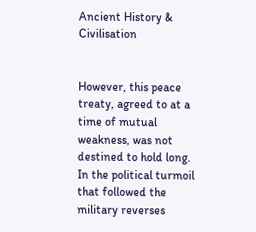Ancient History & Civilisation


However, this peace treaty, agreed to at a time of mutual weakness, was not destined to hold long. In the political turmoil that followed the military reverses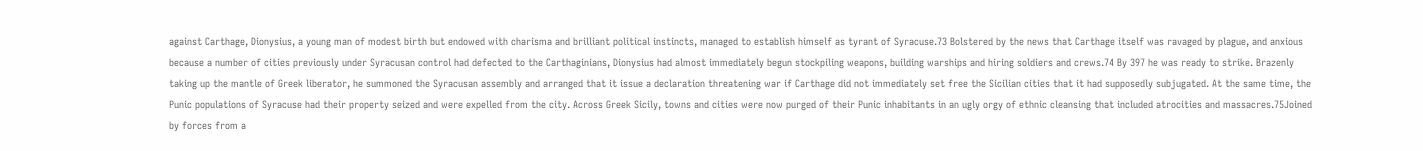against Carthage, Dionysius, a young man of modest birth but endowed with charisma and brilliant political instincts, managed to establish himself as tyrant of Syracuse.73 Bolstered by the news that Carthage itself was ravaged by plague, and anxious because a number of cities previously under Syracusan control had defected to the Carthaginians, Dionysius had almost immediately begun stockpiling weapons, building warships and hiring soldiers and crews.74 By 397 he was ready to strike. Brazenly taking up the mantle of Greek liberator, he summoned the Syracusan assembly and arranged that it issue a declaration threatening war if Carthage did not immediately set free the Sicilian cities that it had supposedly subjugated. At the same time, the Punic populations of Syracuse had their property seized and were expelled from the city. Across Greek Sicily, towns and cities were now purged of their Punic inhabitants in an ugly orgy of ethnic cleansing that included atrocities and massacres.75Joined by forces from a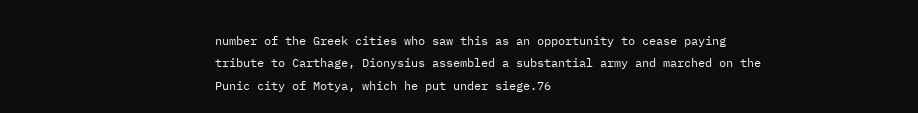number of the Greek cities who saw this as an opportunity to cease paying tribute to Carthage, Dionysius assembled a substantial army and marched on the Punic city of Motya, which he put under siege.76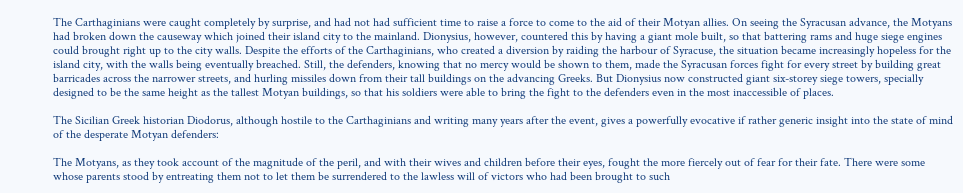The Carthaginians were caught completely by surprise, and had not had sufficient time to raise a force to come to the aid of their Motyan allies. On seeing the Syracusan advance, the Motyans had broken down the causeway which joined their island city to the mainland. Dionysius, however, countered this by having a giant mole built, so that battering rams and huge siege engines could brought right up to the city walls. Despite the efforts of the Carthaginians, who created a diversion by raiding the harbour of Syracuse, the situation became increasingly hopeless for the island city, with the walls being eventually breached. Still, the defenders, knowing that no mercy would be shown to them, made the Syracusan forces fight for every street by building great barricades across the narrower streets, and hurling missiles down from their tall buildings on the advancing Greeks. But Dionysius now constructed giant six-storey siege towers, specially designed to be the same height as the tallest Motyan buildings, so that his soldiers were able to bring the fight to the defenders even in the most inaccessible of places.

The Sicilian Greek historian Diodorus, although hostile to the Carthaginians and writing many years after the event, gives a powerfully evocative if rather generic insight into the state of mind of the desperate Motyan defenders:

The Motyans, as they took account of the magnitude of the peril, and with their wives and children before their eyes, fought the more fiercely out of fear for their fate. There were some whose parents stood by entreating them not to let them be surrendered to the lawless will of victors who had been brought to such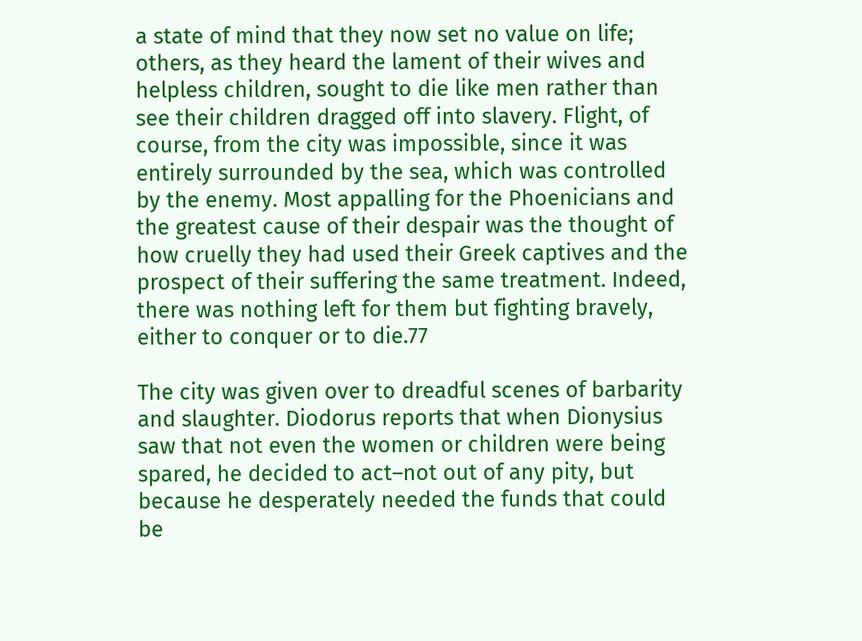a state of mind that they now set no value on life; others, as they heard the lament of their wives and helpless children, sought to die like men rather than see their children dragged off into slavery. Flight, of course, from the city was impossible, since it was entirely surrounded by the sea, which was controlled by the enemy. Most appalling for the Phoenicians and the greatest cause of their despair was the thought of how cruelly they had used their Greek captives and the prospect of their suffering the same treatment. Indeed, there was nothing left for them but fighting bravely, either to conquer or to die.77

The city was given over to dreadful scenes of barbarity and slaughter. Diodorus reports that when Dionysius saw that not even the women or children were being spared, he decided to act–not out of any pity, but because he desperately needed the funds that could be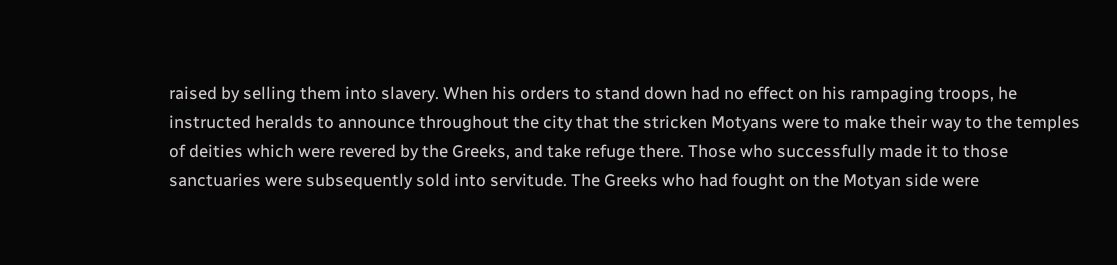raised by selling them into slavery. When his orders to stand down had no effect on his rampaging troops, he instructed heralds to announce throughout the city that the stricken Motyans were to make their way to the temples of deities which were revered by the Greeks, and take refuge there. Those who successfully made it to those sanctuaries were subsequently sold into servitude. The Greeks who had fought on the Motyan side were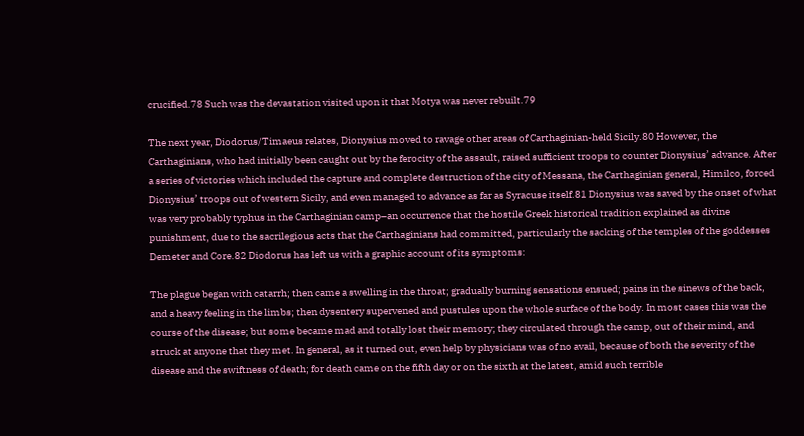crucified.78 Such was the devastation visited upon it that Motya was never rebuilt.79

The next year, Diodorus/Timaeus relates, Dionysius moved to ravage other areas of Carthaginian-held Sicily.80 However, the Carthaginians, who had initially been caught out by the ferocity of the assault, raised sufficient troops to counter Dionysius’ advance. After a series of victories which included the capture and complete destruction of the city of Messana, the Carthaginian general, Himilco, forced Dionysius’ troops out of western Sicily, and even managed to advance as far as Syracuse itself.81 Dionysius was saved by the onset of what was very probably typhus in the Carthaginian camp–an occurrence that the hostile Greek historical tradition explained as divine punishment, due to the sacrilegious acts that the Carthaginians had committed, particularly the sacking of the temples of the goddesses Demeter and Core.82 Diodorus has left us with a graphic account of its symptoms:

The plague began with catarrh; then came a swelling in the throat; gradually burning sensations ensued; pains in the sinews of the back, and a heavy feeling in the limbs; then dysentery supervened and pustules upon the whole surface of the body. In most cases this was the course of the disease; but some became mad and totally lost their memory; they circulated through the camp, out of their mind, and struck at anyone that they met. In general, as it turned out, even help by physicians was of no avail, because of both the severity of the disease and the swiftness of death; for death came on the fifth day or on the sixth at the latest, amid such terrible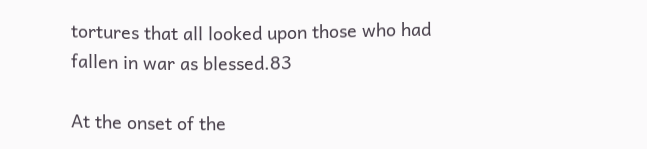tortures that all looked upon those who had fallen in war as blessed.83

At the onset of the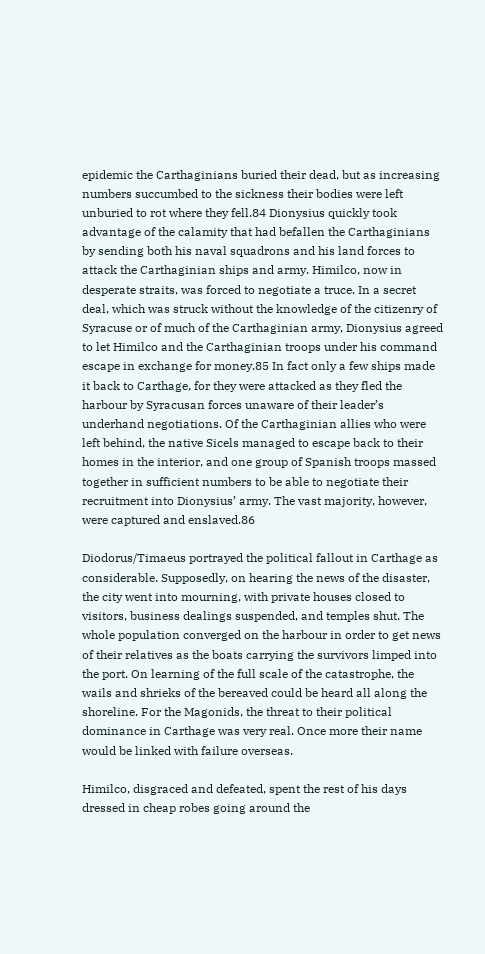epidemic the Carthaginians buried their dead, but as increasing numbers succumbed to the sickness their bodies were left unburied to rot where they fell.84 Dionysius quickly took advantage of the calamity that had befallen the Carthaginians by sending both his naval squadrons and his land forces to attack the Carthaginian ships and army. Himilco, now in desperate straits, was forced to negotiate a truce. In a secret deal, which was struck without the knowledge of the citizenry of Syracuse or of much of the Carthaginian army, Dionysius agreed to let Himilco and the Carthaginian troops under his command escape in exchange for money.85 In fact only a few ships made it back to Carthage, for they were attacked as they fled the harbour by Syracusan forces unaware of their leader’s underhand negotiations. Of the Carthaginian allies who were left behind, the native Sicels managed to escape back to their homes in the interior, and one group of Spanish troops massed together in sufficient numbers to be able to negotiate their recruitment into Dionysius’ army. The vast majority, however, were captured and enslaved.86

Diodorus/Timaeus portrayed the political fallout in Carthage as considerable. Supposedly, on hearing the news of the disaster, the city went into mourning, with private houses closed to visitors, business dealings suspended, and temples shut. The whole population converged on the harbour in order to get news of their relatives as the boats carrying the survivors limped into the port. On learning of the full scale of the catastrophe, the wails and shrieks of the bereaved could be heard all along the shoreline. For the Magonids, the threat to their political dominance in Carthage was very real. Once more their name would be linked with failure overseas.

Himilco, disgraced and defeated, spent the rest of his days dressed in cheap robes going around the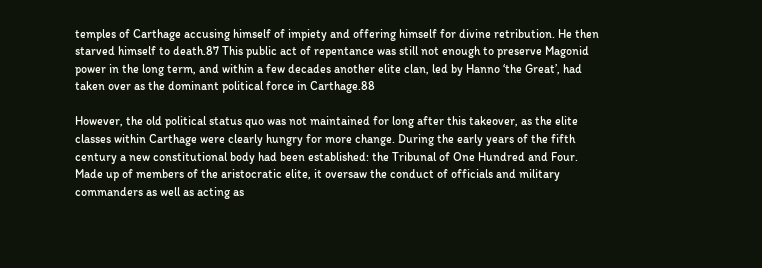temples of Carthage accusing himself of impiety and offering himself for divine retribution. He then starved himself to death.87 This public act of repentance was still not enough to preserve Magonid power in the long term, and within a few decades another elite clan, led by Hanno ‘the Great’, had taken over as the dominant political force in Carthage.88

However, the old political status quo was not maintained for long after this takeover, as the elite classes within Carthage were clearly hungry for more change. During the early years of the fifth century a new constitutional body had been established: the Tribunal of One Hundred and Four. Made up of members of the aristocratic elite, it oversaw the conduct of officials and military commanders as well as acting as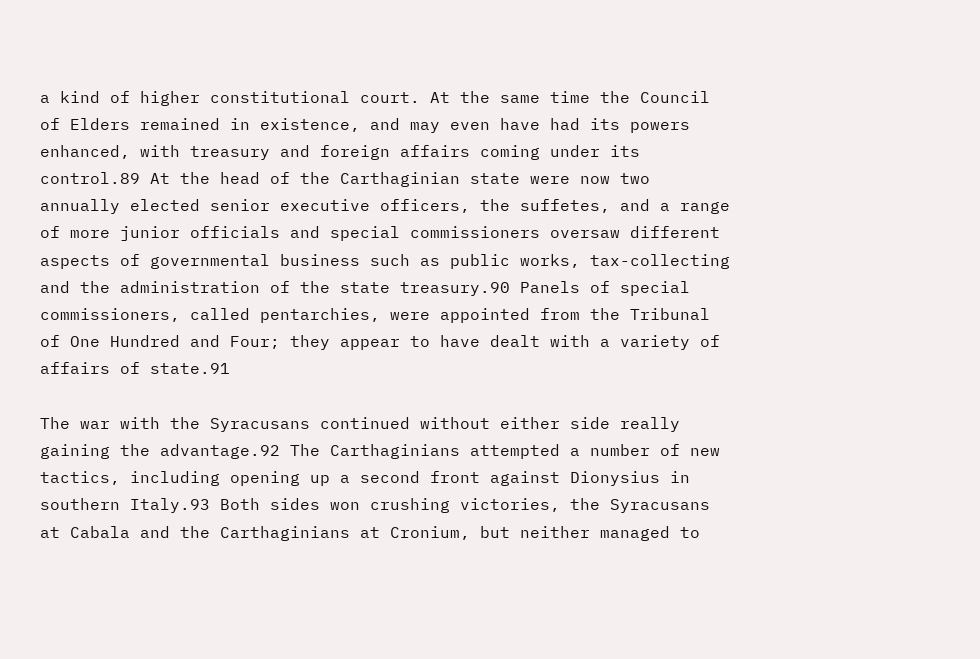a kind of higher constitutional court. At the same time the Council of Elders remained in existence, and may even have had its powers enhanced, with treasury and foreign affairs coming under its control.89 At the head of the Carthaginian state were now two annually elected senior executive officers, the suffetes, and a range of more junior officials and special commissioners oversaw different aspects of governmental business such as public works, tax-collecting and the administration of the state treasury.90 Panels of special commissioners, called pentarchies, were appointed from the Tribunal of One Hundred and Four; they appear to have dealt with a variety of affairs of state.91

The war with the Syracusans continued without either side really gaining the advantage.92 The Carthaginians attempted a number of new tactics, including opening up a second front against Dionysius in southern Italy.93 Both sides won crushing victories, the Syracusans at Cabala and the Carthaginians at Cronium, but neither managed to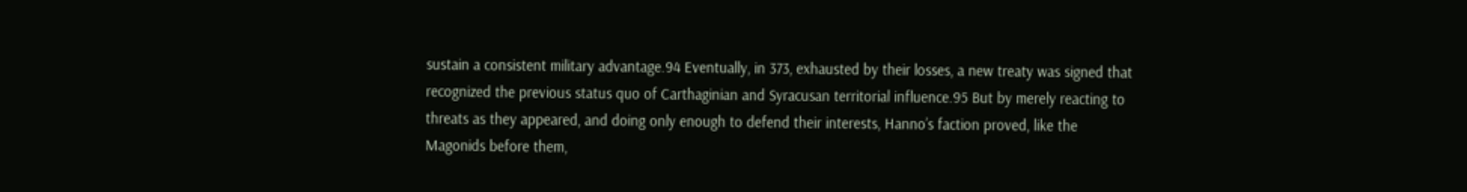sustain a consistent military advantage.94 Eventually, in 373, exhausted by their losses, a new treaty was signed that recognized the previous status quo of Carthaginian and Syracusan territorial influence.95 But by merely reacting to threats as they appeared, and doing only enough to defend their interests, Hanno’s faction proved, like the Magonids before them,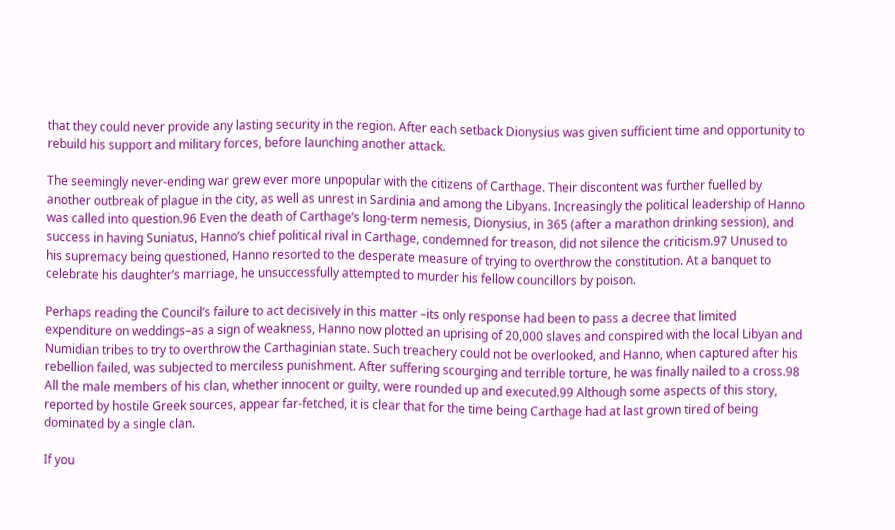that they could never provide any lasting security in the region. After each setback Dionysius was given sufficient time and opportunity to rebuild his support and military forces, before launching another attack.

The seemingly never-ending war grew ever more unpopular with the citizens of Carthage. Their discontent was further fuelled by another outbreak of plague in the city, as well as unrest in Sardinia and among the Libyans. Increasingly the political leadership of Hanno was called into question.96 Even the death of Carthage’s long-term nemesis, Dionysius, in 365 (after a marathon drinking session), and success in having Suniatus, Hanno’s chief political rival in Carthage, condemned for treason, did not silence the criticism.97 Unused to his supremacy being questioned, Hanno resorted to the desperate measure of trying to overthrow the constitution. At a banquet to celebrate his daughter’s marriage, he unsuccessfully attempted to murder his fellow councillors by poison.

Perhaps reading the Council’s failure to act decisively in this matter –its only response had been to pass a decree that limited expenditure on weddings–as a sign of weakness, Hanno now plotted an uprising of 20,000 slaves and conspired with the local Libyan and Numidian tribes to try to overthrow the Carthaginian state. Such treachery could not be overlooked, and Hanno, when captured after his rebellion failed, was subjected to merciless punishment. After suffering scourging and terrible torture, he was finally nailed to a cross.98 All the male members of his clan, whether innocent or guilty, were rounded up and executed.99 Although some aspects of this story, reported by hostile Greek sources, appear far-fetched, it is clear that for the time being Carthage had at last grown tired of being dominated by a single clan.

If you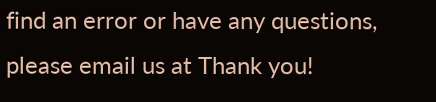find an error or have any questions, please email us at Thank you!